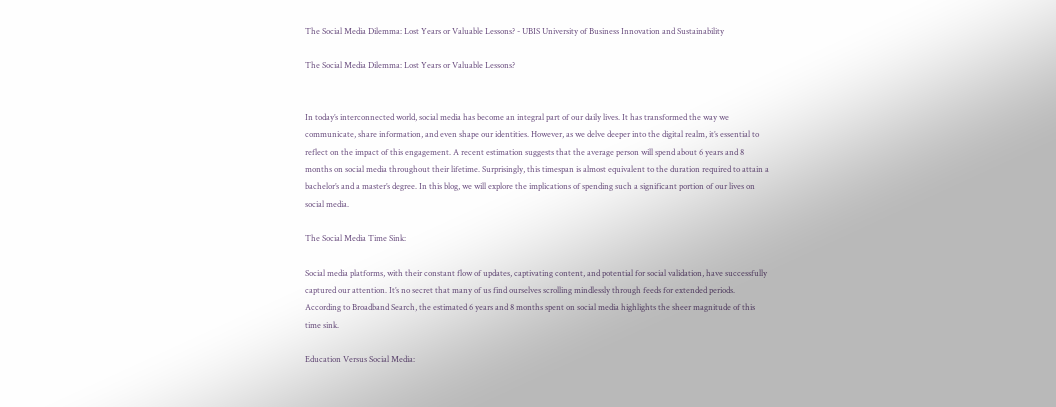The Social Media Dilemma: Lost Years or Valuable Lessons? - UBIS University of Business Innovation and Sustainability

The Social Media Dilemma: Lost Years or Valuable Lessons?


In today’s interconnected world, social media has become an integral part of our daily lives. It has transformed the way we communicate, share information, and even shape our identities. However, as we delve deeper into the digital realm, it’s essential to reflect on the impact of this engagement. A recent estimation suggests that the average person will spend about 6 years and 8 months on social media throughout their lifetime. Surprisingly, this timespan is almost equivalent to the duration required to attain a bachelor’s and a master’s degree. In this blog, we will explore the implications of spending such a significant portion of our lives on social media.

The Social Media Time Sink:

Social media platforms, with their constant flow of updates, captivating content, and potential for social validation, have successfully captured our attention. It’s no secret that many of us find ourselves scrolling mindlessly through feeds for extended periods. According to Broadband Search, the estimated 6 years and 8 months spent on social media highlights the sheer magnitude of this time sink.

Education Versus Social Media: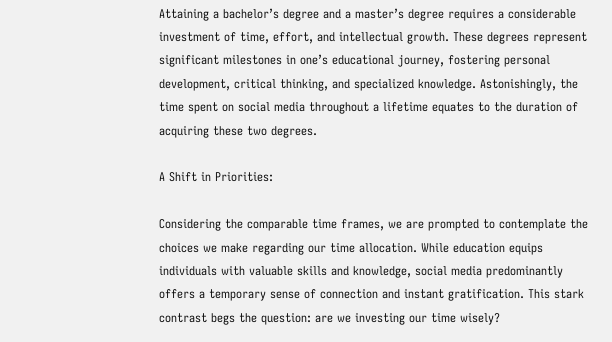Attaining a bachelor’s degree and a master’s degree requires a considerable investment of time, effort, and intellectual growth. These degrees represent significant milestones in one’s educational journey, fostering personal development, critical thinking, and specialized knowledge. Astonishingly, the time spent on social media throughout a lifetime equates to the duration of acquiring these two degrees.

A Shift in Priorities:

Considering the comparable time frames, we are prompted to contemplate the choices we make regarding our time allocation. While education equips individuals with valuable skills and knowledge, social media predominantly offers a temporary sense of connection and instant gratification. This stark contrast begs the question: are we investing our time wisely?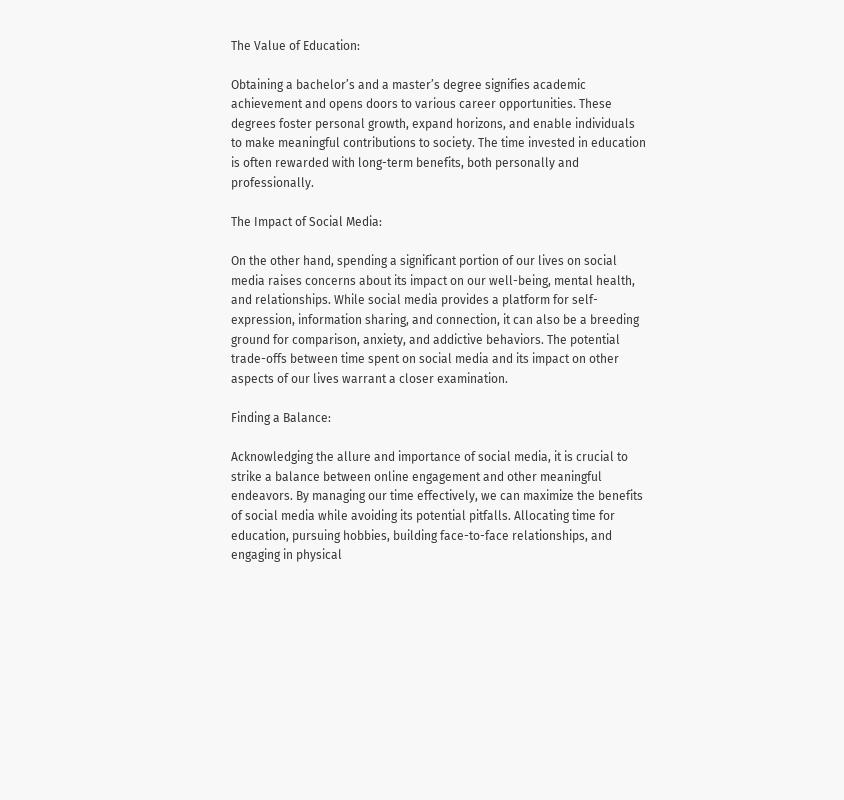The Value of Education:

Obtaining a bachelor’s and a master’s degree signifies academic achievement and opens doors to various career opportunities. These degrees foster personal growth, expand horizons, and enable individuals to make meaningful contributions to society. The time invested in education is often rewarded with long-term benefits, both personally and professionally.

The Impact of Social Media:

On the other hand, spending a significant portion of our lives on social media raises concerns about its impact on our well-being, mental health, and relationships. While social media provides a platform for self-expression, information sharing, and connection, it can also be a breeding ground for comparison, anxiety, and addictive behaviors. The potential trade-offs between time spent on social media and its impact on other aspects of our lives warrant a closer examination.

Finding a Balance:

Acknowledging the allure and importance of social media, it is crucial to strike a balance between online engagement and other meaningful endeavors. By managing our time effectively, we can maximize the benefits of social media while avoiding its potential pitfalls. Allocating time for education, pursuing hobbies, building face-to-face relationships, and engaging in physical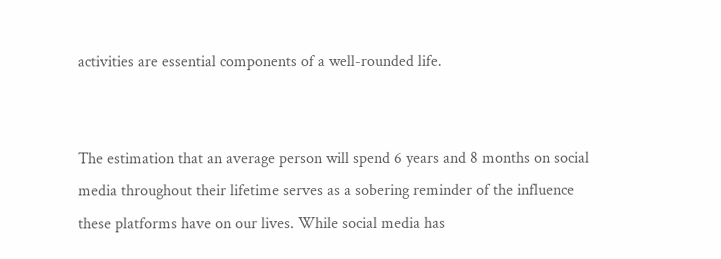activities are essential components of a well-rounded life.


The estimation that an average person will spend 6 years and 8 months on social media throughout their lifetime serves as a sobering reminder of the influence these platforms have on our lives. While social media has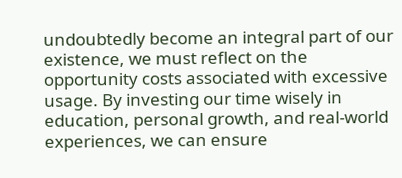undoubtedly become an integral part of our existence, we must reflect on the opportunity costs associated with excessive usage. By investing our time wisely in education, personal growth, and real-world experiences, we can ensure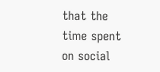that the time spent on social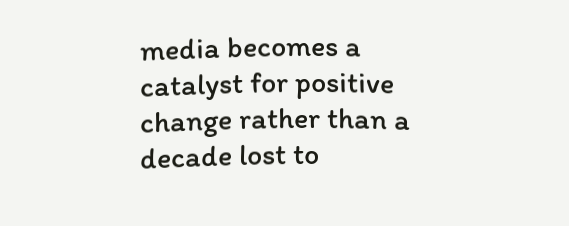media becomes a catalyst for positive change rather than a decade lost to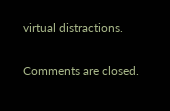virtual distractions.


Comments are closed.